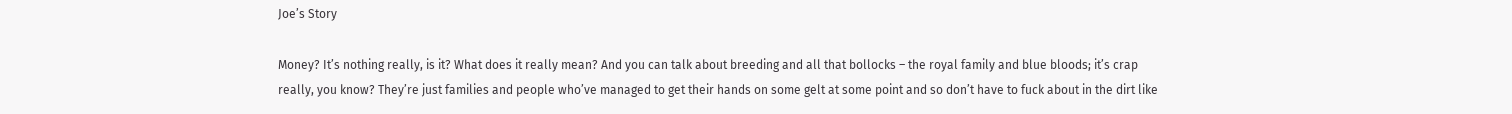Joe’s Story

Money? It’s nothing really, is it? What does it really mean? And you can talk about breeding and all that bollocks – the royal family and blue bloods; it’s crap really, you know? They’re just families and people who’ve managed to get their hands on some gelt at some point and so don’t have to fuck about in the dirt like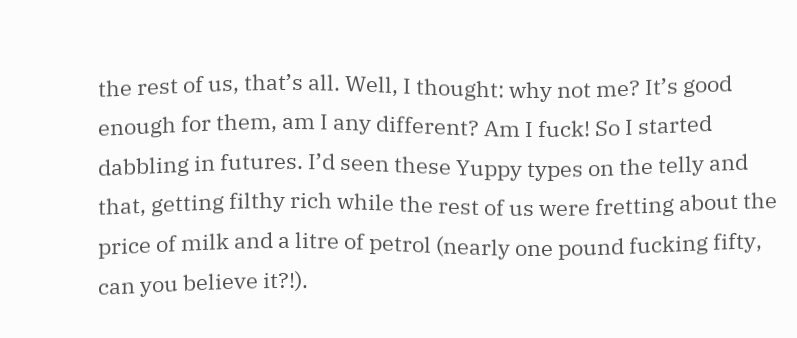the rest of us, that’s all. Well, I thought: why not me? It’s good enough for them, am I any different? Am I fuck! So I started dabbling in futures. I’d seen these Yuppy types on the telly and that, getting filthy rich while the rest of us were fretting about the price of milk and a litre of petrol (nearly one pound fucking fifty, can you believe it?!).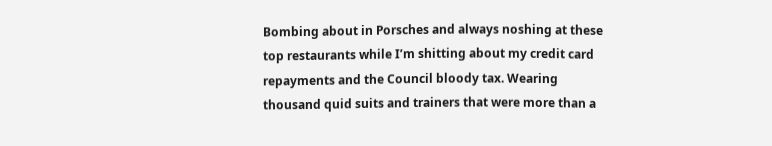Bombing about in Porsches and always noshing at these top restaurants while I’m shitting about my credit card repayments and the Council bloody tax. Wearing thousand quid suits and trainers that were more than a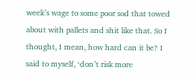week’s wage to some poor sod that towed about with pallets and shit like that. So I thought, I mean, how hard can it be? I said to myself, ‘don’t risk more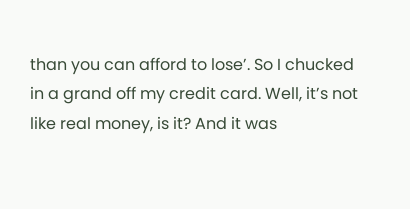than you can afford to lose’. So I chucked in a grand off my credit card. Well, it’s not like real money, is it? And it was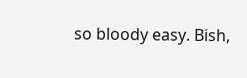so bloody easy. Bish,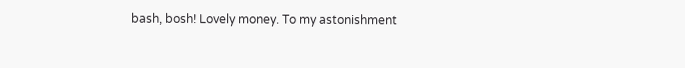bash, bosh! Lovely money. To my astonishment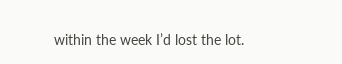within the week I’d lost the lot.